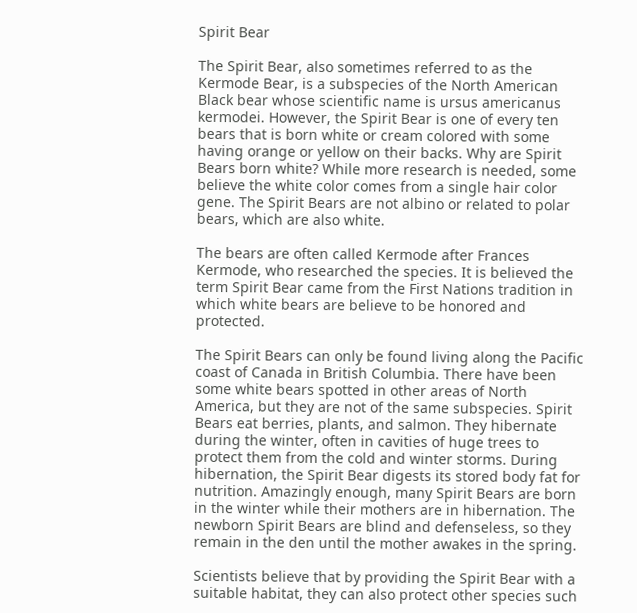Spirit Bear

The Spirit Bear, also sometimes referred to as the Kermode Bear, is a subspecies of the North American Black bear whose scientific name is ursus americanus kermodei. However, the Spirit Bear is one of every ten bears that is born white or cream colored with some having orange or yellow on their backs. Why are Spirit Bears born white? While more research is needed, some believe the white color comes from a single hair color gene. The Spirit Bears are not albino or related to polar bears, which are also white.

The bears are often called Kermode after Frances Kermode, who researched the species. It is believed the term Spirit Bear came from the First Nations tradition in which white bears are believe to be honored and protected.

The Spirit Bears can only be found living along the Pacific coast of Canada in British Columbia. There have been some white bears spotted in other areas of North America, but they are not of the same subspecies. Spirit Bears eat berries, plants, and salmon. They hibernate during the winter, often in cavities of huge trees to protect them from the cold and winter storms. During hibernation, the Spirit Bear digests its stored body fat for nutrition. Amazingly enough, many Spirit Bears are born in the winter while their mothers are in hibernation. The newborn Spirit Bears are blind and defenseless, so they remain in the den until the mother awakes in the spring.

Scientists believe that by providing the Spirit Bear with a suitable habitat, they can also protect other species such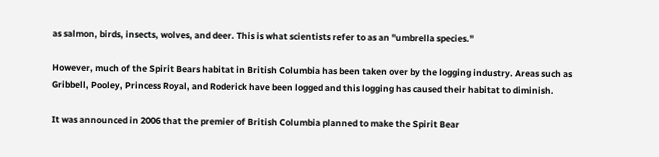as salmon, birds, insects, wolves, and deer. This is what scientists refer to as an "umbrella species."

However, much of the Spirit Bears habitat in British Columbia has been taken over by the logging industry. Areas such as Gribbell, Pooley, Princess Royal, and Roderick have been logged and this logging has caused their habitat to diminish.

It was announced in 2006 that the premier of British Columbia planned to make the Spirit Bear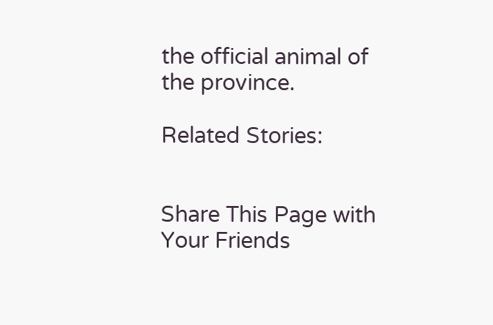the official animal of the province.

Related Stories:


Share This Page with Your Friends